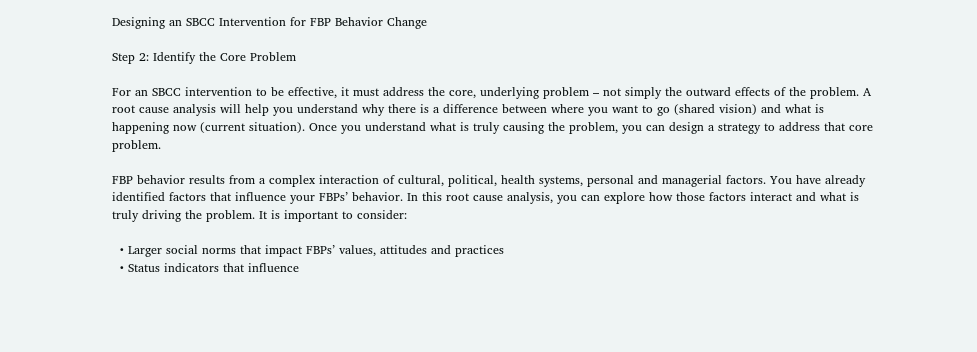Designing an SBCC Intervention for FBP Behavior Change

Step 2: Identify the Core Problem

For an SBCC intervention to be effective, it must address the core, underlying problem – not simply the outward effects of the problem. A root cause analysis will help you understand why there is a difference between where you want to go (shared vision) and what is happening now (current situation). Once you understand what is truly causing the problem, you can design a strategy to address that core problem.

FBP behavior results from a complex interaction of cultural, political, health systems, personal and managerial factors. You have already identified factors that influence your FBPs’ behavior. In this root cause analysis, you can explore how those factors interact and what is truly driving the problem. It is important to consider:

  • Larger social norms that impact FBPs’ values, attitudes and practices
  • Status indicators that influence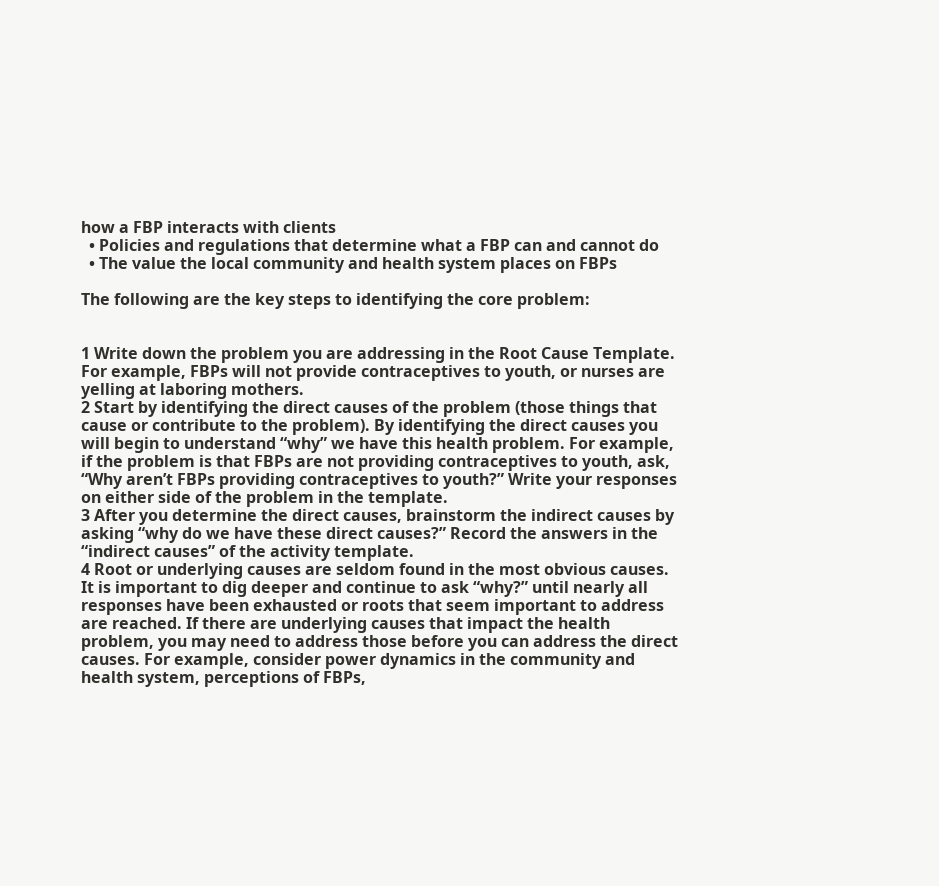how a FBP interacts with clients
  • Policies and regulations that determine what a FBP can and cannot do
  • The value the local community and health system places on FBPs

The following are the key steps to identifying the core problem:


1 Write down the problem you are addressing in the Root Cause Template. For example, FBPs will not provide contraceptives to youth, or nurses are yelling at laboring mothers.
2 Start by identifying the direct causes of the problem (those things that cause or contribute to the problem). By identifying the direct causes you will begin to understand “why” we have this health problem. For example, if the problem is that FBPs are not providing contraceptives to youth, ask, “Why aren’t FBPs providing contraceptives to youth?” Write your responses on either side of the problem in the template.
3 After you determine the direct causes, brainstorm the indirect causes by asking “why do we have these direct causes?” Record the answers in the “indirect causes” of the activity template.
4 Root or underlying causes are seldom found in the most obvious causes. It is important to dig deeper and continue to ask “why?” until nearly all responses have been exhausted or roots that seem important to address are reached. If there are underlying causes that impact the health problem, you may need to address those before you can address the direct causes. For example, consider power dynamics in the community and health system, perceptions of FBPs,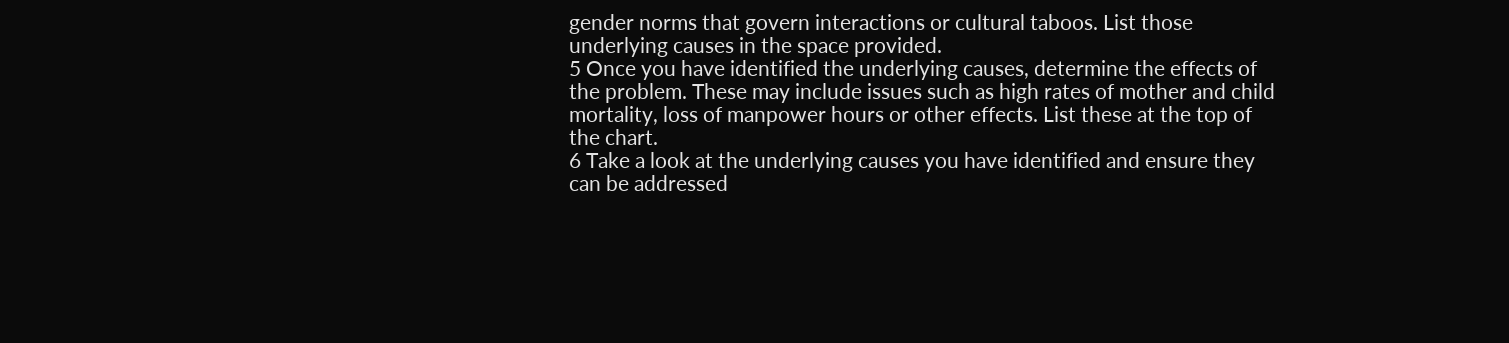gender norms that govern interactions or cultural taboos. List those underlying causes in the space provided.
5 Once you have identified the underlying causes, determine the effects of the problem. These may include issues such as high rates of mother and child mortality, loss of manpower hours or other effects. List these at the top of the chart.
6 Take a look at the underlying causes you have identified and ensure they can be addressed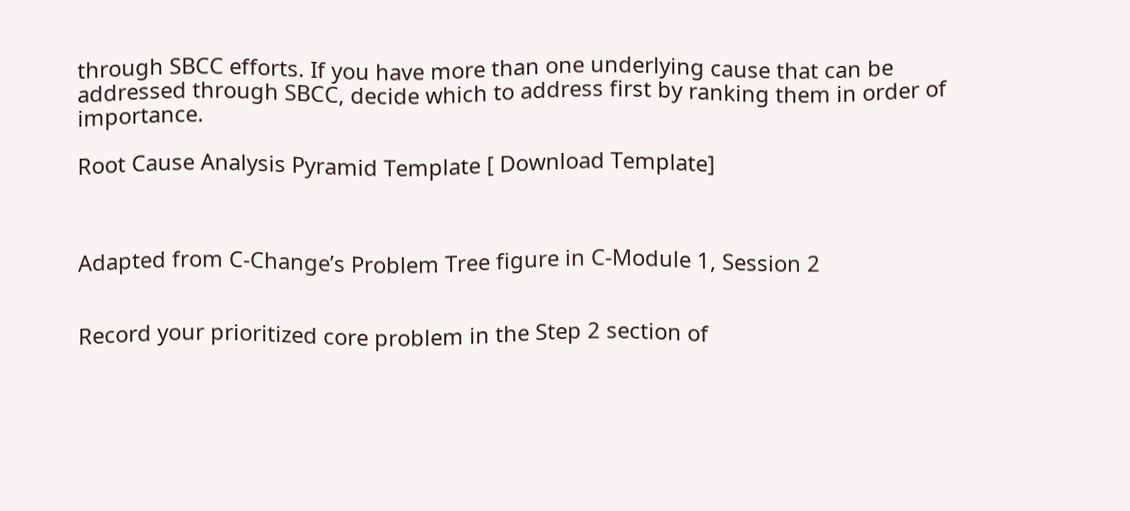through SBCC efforts. If you have more than one underlying cause that can be addressed through SBCC, decide which to address first by ranking them in order of importance.

Root Cause Analysis Pyramid Template [ Download Template]



Adapted from C-Change’s Problem Tree figure in C-Module 1, Session 2


Record your prioritized core problem in the Step 2 section of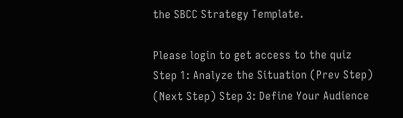the SBCC Strategy Template.

Please login to get access to the quiz
Step 1: Analyze the Situation (Prev Step)
(Next Step) Step 3: Define Your Audience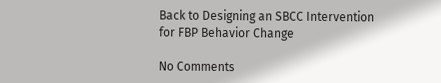Back to Designing an SBCC Intervention for FBP Behavior Change

No Comments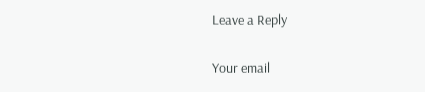Leave a Reply

Your email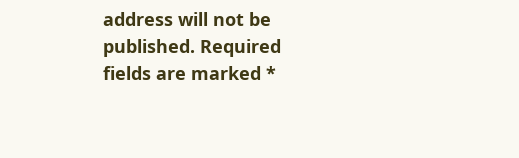address will not be published. Required fields are marked *